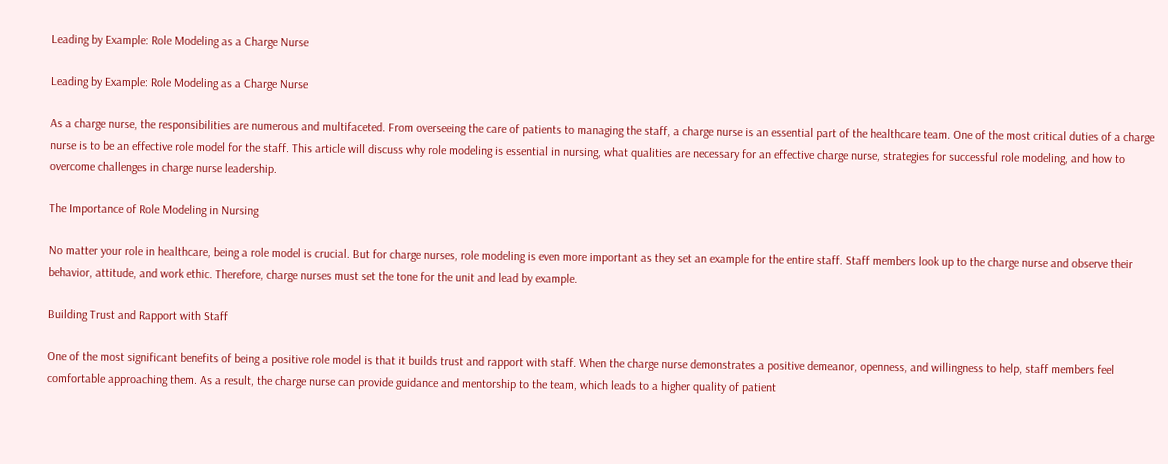Leading by Example: Role Modeling as a Charge Nurse

Leading by Example: Role Modeling as a Charge Nurse

As a charge nurse, the responsibilities are numerous and multifaceted. From overseeing the care of patients to managing the staff, a charge nurse is an essential part of the healthcare team. One of the most critical duties of a charge nurse is to be an effective role model for the staff. This article will discuss why role modeling is essential in nursing, what qualities are necessary for an effective charge nurse, strategies for successful role modeling, and how to overcome challenges in charge nurse leadership.

The Importance of Role Modeling in Nursing

No matter your role in healthcare, being a role model is crucial. But for charge nurses, role modeling is even more important as they set an example for the entire staff. Staff members look up to the charge nurse and observe their behavior, attitude, and work ethic. Therefore, charge nurses must set the tone for the unit and lead by example.

Building Trust and Rapport with Staff

One of the most significant benefits of being a positive role model is that it builds trust and rapport with staff. When the charge nurse demonstrates a positive demeanor, openness, and willingness to help, staff members feel comfortable approaching them. As a result, the charge nurse can provide guidance and mentorship to the team, which leads to a higher quality of patient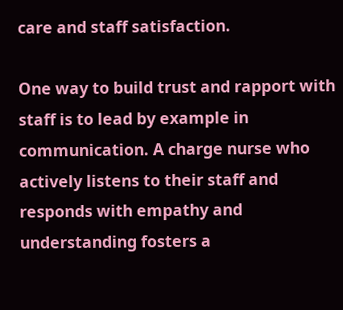care and staff satisfaction.

One way to build trust and rapport with staff is to lead by example in communication. A charge nurse who actively listens to their staff and responds with empathy and understanding fosters a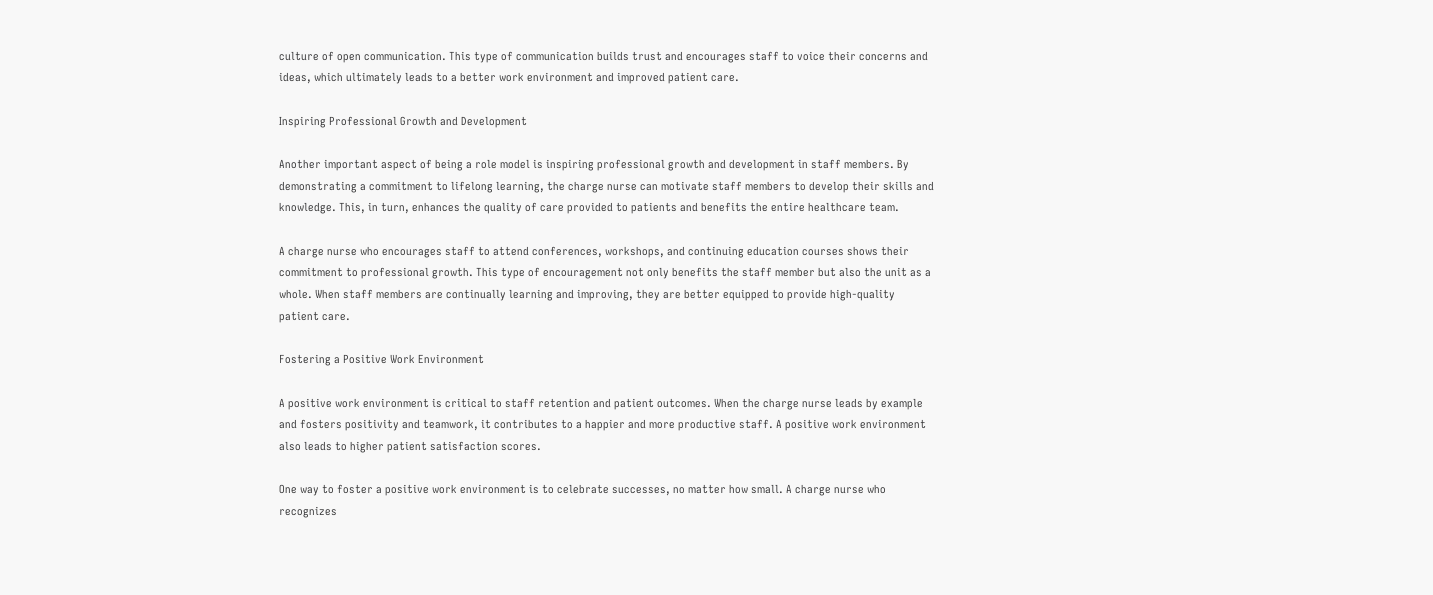culture of open communication. This type of communication builds trust and encourages staff to voice their concerns and ideas, which ultimately leads to a better work environment and improved patient care.

Inspiring Professional Growth and Development

Another important aspect of being a role model is inspiring professional growth and development in staff members. By demonstrating a commitment to lifelong learning, the charge nurse can motivate staff members to develop their skills and knowledge. This, in turn, enhances the quality of care provided to patients and benefits the entire healthcare team.

A charge nurse who encourages staff to attend conferences, workshops, and continuing education courses shows their commitment to professional growth. This type of encouragement not only benefits the staff member but also the unit as a whole. When staff members are continually learning and improving, they are better equipped to provide high-quality patient care.

Fostering a Positive Work Environment

A positive work environment is critical to staff retention and patient outcomes. When the charge nurse leads by example and fosters positivity and teamwork, it contributes to a happier and more productive staff. A positive work environment also leads to higher patient satisfaction scores.

One way to foster a positive work environment is to celebrate successes, no matter how small. A charge nurse who recognizes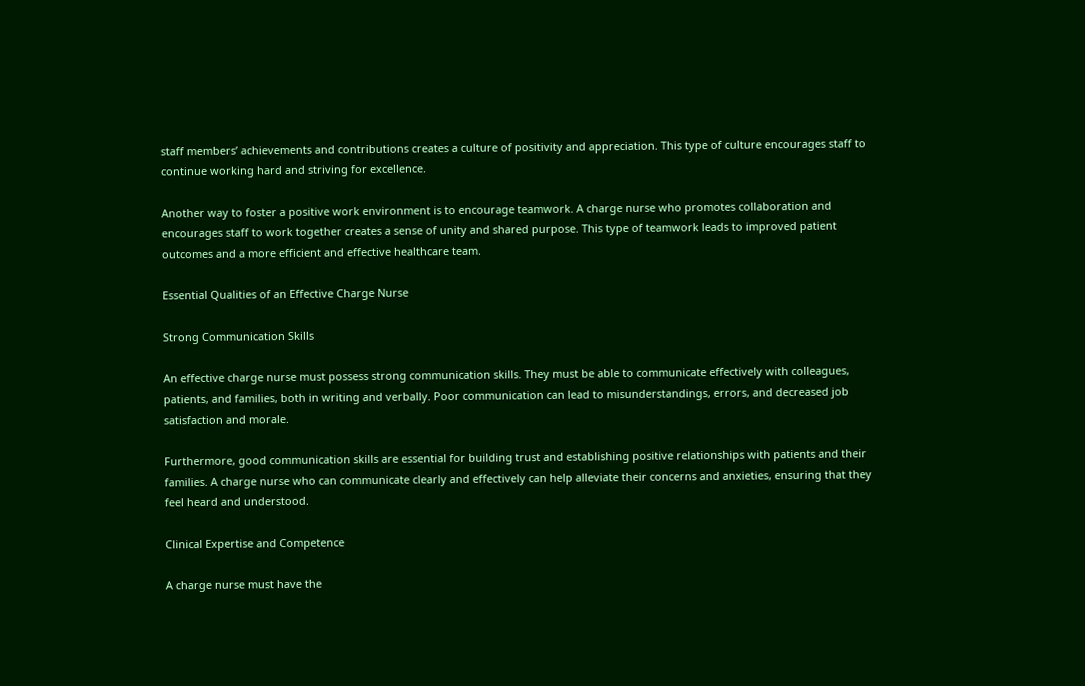staff members’ achievements and contributions creates a culture of positivity and appreciation. This type of culture encourages staff to continue working hard and striving for excellence.

Another way to foster a positive work environment is to encourage teamwork. A charge nurse who promotes collaboration and encourages staff to work together creates a sense of unity and shared purpose. This type of teamwork leads to improved patient outcomes and a more efficient and effective healthcare team.

Essential Qualities of an Effective Charge Nurse

Strong Communication Skills

An effective charge nurse must possess strong communication skills. They must be able to communicate effectively with colleagues, patients, and families, both in writing and verbally. Poor communication can lead to misunderstandings, errors, and decreased job satisfaction and morale.

Furthermore, good communication skills are essential for building trust and establishing positive relationships with patients and their families. A charge nurse who can communicate clearly and effectively can help alleviate their concerns and anxieties, ensuring that they feel heard and understood.

Clinical Expertise and Competence

A charge nurse must have the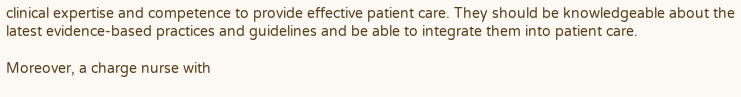clinical expertise and competence to provide effective patient care. They should be knowledgeable about the latest evidence-based practices and guidelines and be able to integrate them into patient care.

Moreover, a charge nurse with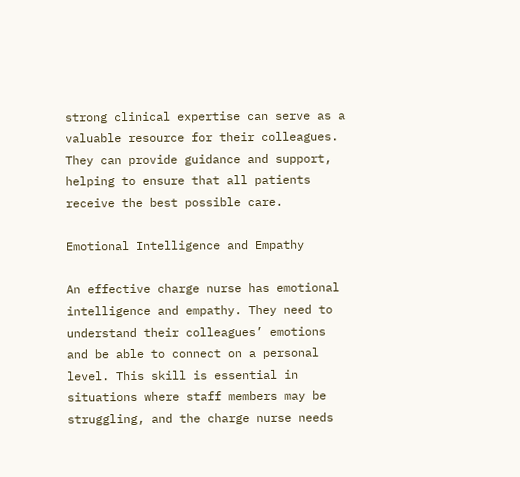strong clinical expertise can serve as a valuable resource for their colleagues. They can provide guidance and support, helping to ensure that all patients receive the best possible care.

Emotional Intelligence and Empathy

An effective charge nurse has emotional intelligence and empathy. They need to understand their colleagues’ emotions and be able to connect on a personal level. This skill is essential in situations where staff members may be struggling, and the charge nurse needs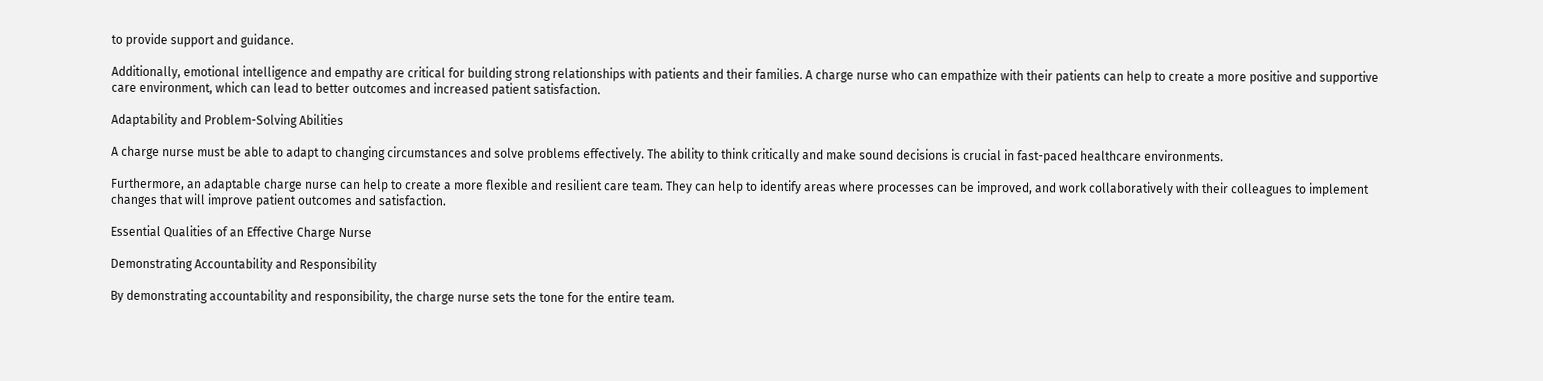to provide support and guidance.

Additionally, emotional intelligence and empathy are critical for building strong relationships with patients and their families. A charge nurse who can empathize with their patients can help to create a more positive and supportive care environment, which can lead to better outcomes and increased patient satisfaction.

Adaptability and Problem-Solving Abilities

A charge nurse must be able to adapt to changing circumstances and solve problems effectively. The ability to think critically and make sound decisions is crucial in fast-paced healthcare environments.

Furthermore, an adaptable charge nurse can help to create a more flexible and resilient care team. They can help to identify areas where processes can be improved, and work collaboratively with their colleagues to implement changes that will improve patient outcomes and satisfaction.

Essential Qualities of an Effective Charge Nurse

Demonstrating Accountability and Responsibility

By demonstrating accountability and responsibility, the charge nurse sets the tone for the entire team.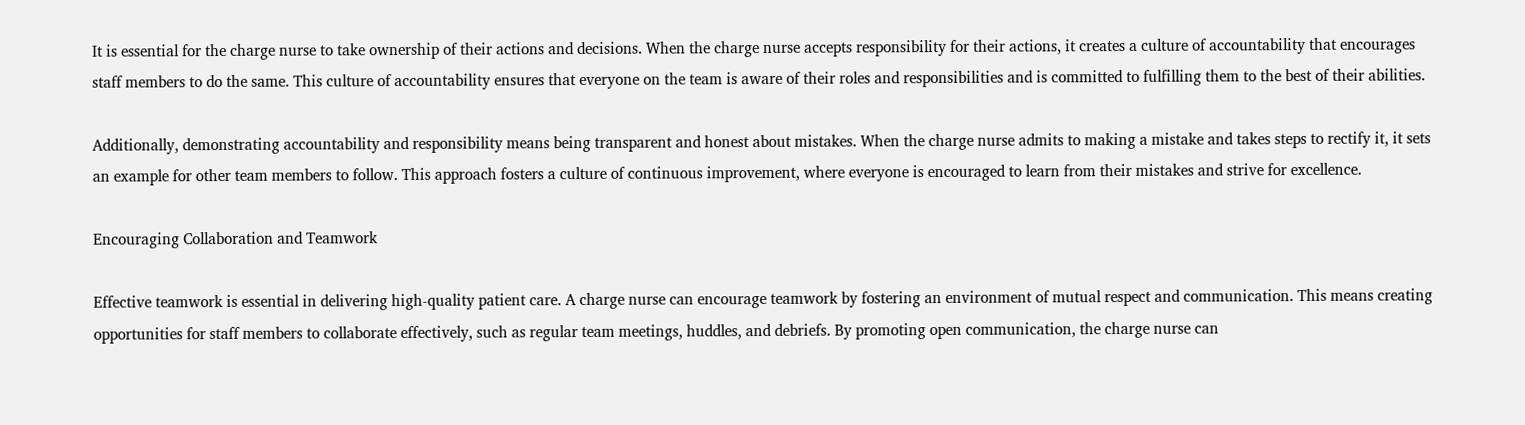It is essential for the charge nurse to take ownership of their actions and decisions. When the charge nurse accepts responsibility for their actions, it creates a culture of accountability that encourages staff members to do the same. This culture of accountability ensures that everyone on the team is aware of their roles and responsibilities and is committed to fulfilling them to the best of their abilities.

Additionally, demonstrating accountability and responsibility means being transparent and honest about mistakes. When the charge nurse admits to making a mistake and takes steps to rectify it, it sets an example for other team members to follow. This approach fosters a culture of continuous improvement, where everyone is encouraged to learn from their mistakes and strive for excellence.

Encouraging Collaboration and Teamwork

Effective teamwork is essential in delivering high-quality patient care. A charge nurse can encourage teamwork by fostering an environment of mutual respect and communication. This means creating opportunities for staff members to collaborate effectively, such as regular team meetings, huddles, and debriefs. By promoting open communication, the charge nurse can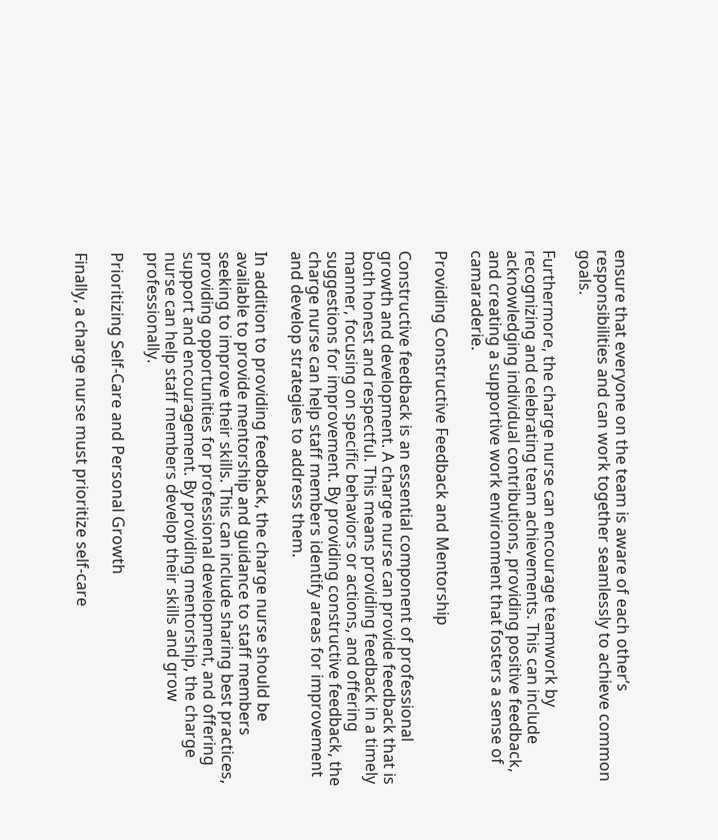ensure that everyone on the team is aware of each other’s responsibilities and can work together seamlessly to achieve common goals.

Furthermore, the charge nurse can encourage teamwork by recognizing and celebrating team achievements. This can include acknowledging individual contributions, providing positive feedback, and creating a supportive work environment that fosters a sense of camaraderie.

Providing Constructive Feedback and Mentorship

Constructive feedback is an essential component of professional growth and development. A charge nurse can provide feedback that is both honest and respectful. This means providing feedback in a timely manner, focusing on specific behaviors or actions, and offering suggestions for improvement. By providing constructive feedback, the charge nurse can help staff members identify areas for improvement and develop strategies to address them.

In addition to providing feedback, the charge nurse should be available to provide mentorship and guidance to staff members seeking to improve their skills. This can include sharing best practices, providing opportunities for professional development, and offering support and encouragement. By providing mentorship, the charge nurse can help staff members develop their skills and grow professionally.

Prioritizing Self-Care and Personal Growth

Finally, a charge nurse must prioritize self-care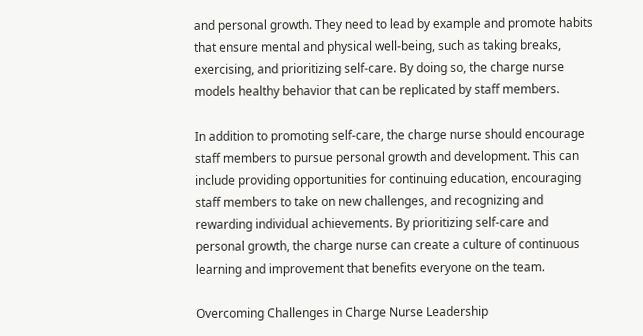and personal growth. They need to lead by example and promote habits that ensure mental and physical well-being, such as taking breaks, exercising, and prioritizing self-care. By doing so, the charge nurse models healthy behavior that can be replicated by staff members.

In addition to promoting self-care, the charge nurse should encourage staff members to pursue personal growth and development. This can include providing opportunities for continuing education, encouraging staff members to take on new challenges, and recognizing and rewarding individual achievements. By prioritizing self-care and personal growth, the charge nurse can create a culture of continuous learning and improvement that benefits everyone on the team.

Overcoming Challenges in Charge Nurse Leadership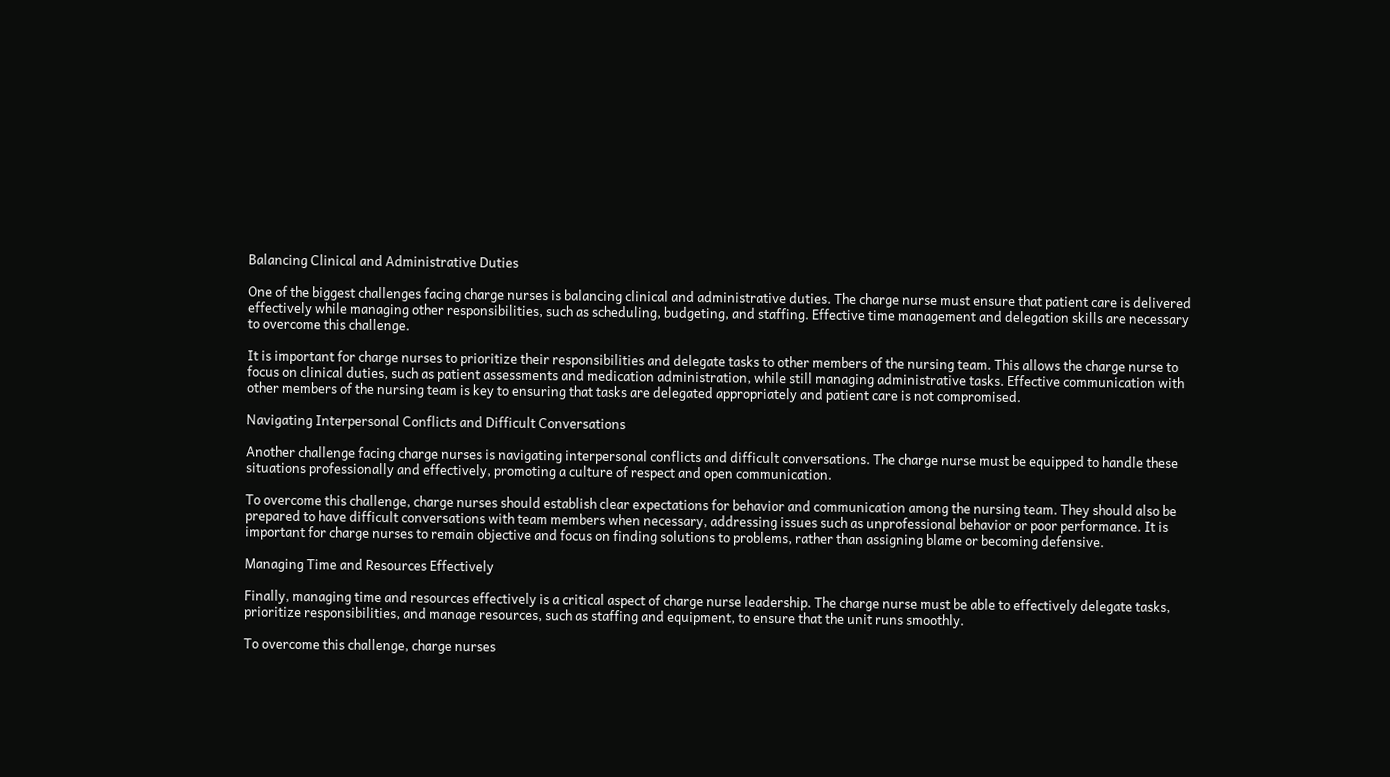Balancing Clinical and Administrative Duties

One of the biggest challenges facing charge nurses is balancing clinical and administrative duties. The charge nurse must ensure that patient care is delivered effectively while managing other responsibilities, such as scheduling, budgeting, and staffing. Effective time management and delegation skills are necessary to overcome this challenge.

It is important for charge nurses to prioritize their responsibilities and delegate tasks to other members of the nursing team. This allows the charge nurse to focus on clinical duties, such as patient assessments and medication administration, while still managing administrative tasks. Effective communication with other members of the nursing team is key to ensuring that tasks are delegated appropriately and patient care is not compromised.

Navigating Interpersonal Conflicts and Difficult Conversations

Another challenge facing charge nurses is navigating interpersonal conflicts and difficult conversations. The charge nurse must be equipped to handle these situations professionally and effectively, promoting a culture of respect and open communication.

To overcome this challenge, charge nurses should establish clear expectations for behavior and communication among the nursing team. They should also be prepared to have difficult conversations with team members when necessary, addressing issues such as unprofessional behavior or poor performance. It is important for charge nurses to remain objective and focus on finding solutions to problems, rather than assigning blame or becoming defensive.

Managing Time and Resources Effectively

Finally, managing time and resources effectively is a critical aspect of charge nurse leadership. The charge nurse must be able to effectively delegate tasks, prioritize responsibilities, and manage resources, such as staffing and equipment, to ensure that the unit runs smoothly.

To overcome this challenge, charge nurses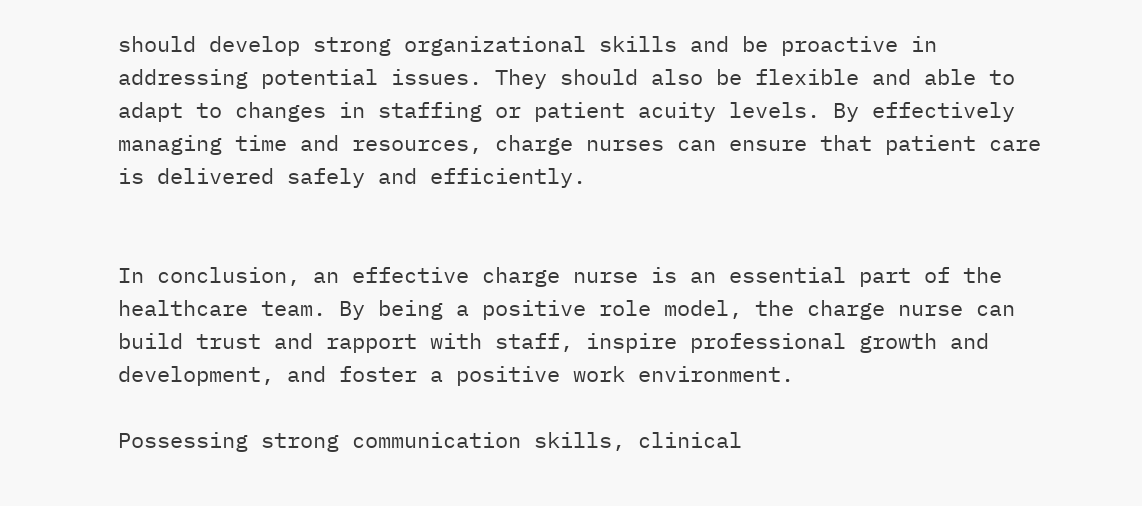should develop strong organizational skills and be proactive in addressing potential issues. They should also be flexible and able to adapt to changes in staffing or patient acuity levels. By effectively managing time and resources, charge nurses can ensure that patient care is delivered safely and efficiently.


In conclusion, an effective charge nurse is an essential part of the healthcare team. By being a positive role model, the charge nurse can build trust and rapport with staff, inspire professional growth and development, and foster a positive work environment.

Possessing strong communication skills, clinical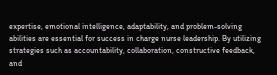expertise, emotional intelligence, adaptability, and problem-solving abilities are essential for success in charge nurse leadership. By utilizing strategies such as accountability, collaboration, constructive feedback, and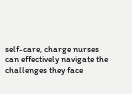self-care, charge nurses can effectively navigate the challenges they face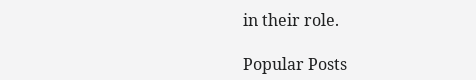in their role.

Popular Posts